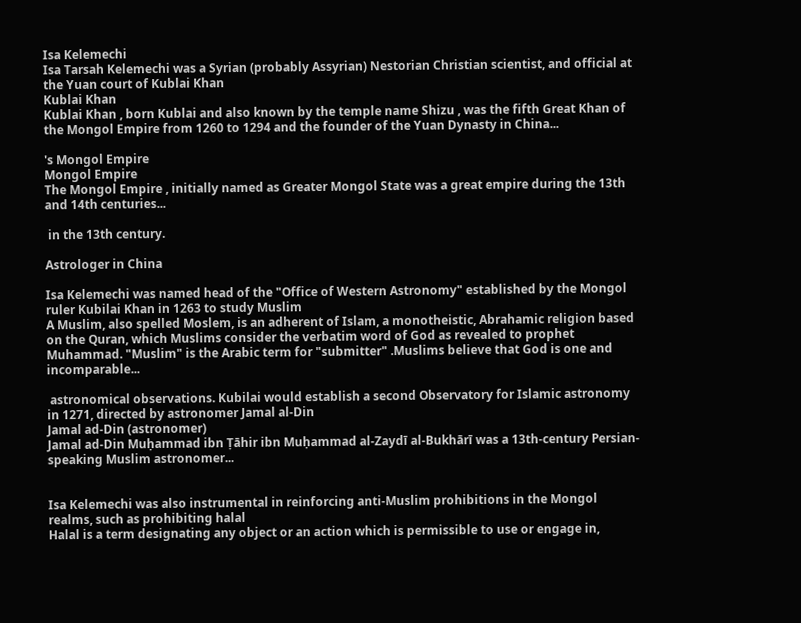Isa Kelemechi
Isa Tarsah Kelemechi was a Syrian (probably Assyrian) Nestorian Christian scientist, and official at the Yuan court of Kublai Khan
Kublai Khan
Kublai Khan , born Kublai and also known by the temple name Shizu , was the fifth Great Khan of the Mongol Empire from 1260 to 1294 and the founder of the Yuan Dynasty in China...

's Mongol Empire
Mongol Empire
The Mongol Empire , initially named as Greater Mongol State was a great empire during the 13th and 14th centuries...

 in the 13th century.

Astrologer in China

Isa Kelemechi was named head of the "Office of Western Astronomy" established by the Mongol ruler Kubilai Khan in 1263 to study Muslim
A Muslim, also spelled Moslem, is an adherent of Islam, a monotheistic, Abrahamic religion based on the Quran, which Muslims consider the verbatim word of God as revealed to prophet Muhammad. "Muslim" is the Arabic term for "submitter" .Muslims believe that God is one and incomparable...

 astronomical observations. Kubilai would establish a second Observatory for Islamic astronomy in 1271, directed by astronomer Jamal al-Din
Jamal ad-Din (astronomer)
Jamal ad-Din Muḥammad ibn Ṭāhir ibn Muḥammad al‐Zaydī al‐Bukhārī was a 13th-century Persian-speaking Muslim astronomer...


Isa Kelemechi was also instrumental in reinforcing anti-Muslim prohibitions in the Mongol realms, such as prohibiting halal
Halal is a term designating any object or an action which is permissible to use or engage in,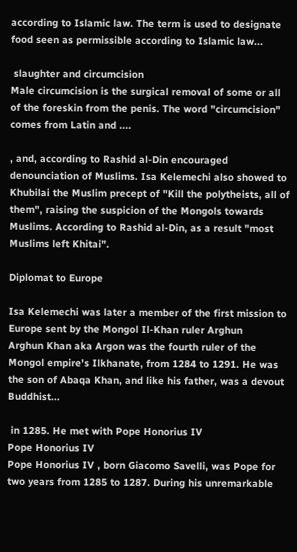according to Islamic law. The term is used to designate food seen as permissible according to Islamic law...

 slaughter and circumcision
Male circumcision is the surgical removal of some or all of the foreskin from the penis. The word "circumcision" comes from Latin and ....

, and, according to Rashid al-Din encouraged denounciation of Muslims. Isa Kelemechi also showed to Khubilai the Muslim precept of "Kill the polytheists, all of them", raising the suspicion of the Mongols towards Muslims. According to Rashid al-Din, as a result "most Muslims left Khitai".

Diplomat to Europe

Isa Kelemechi was later a member of the first mission to Europe sent by the Mongol Il-Khan ruler Arghun
Arghun Khan aka Argon was the fourth ruler of the Mongol empire's Ilkhanate, from 1284 to 1291. He was the son of Abaqa Khan, and like his father, was a devout Buddhist...

 in 1285. He met with Pope Honorius IV
Pope Honorius IV
Pope Honorius IV , born Giacomo Savelli, was Pope for two years from 1285 to 1287. During his unremarkable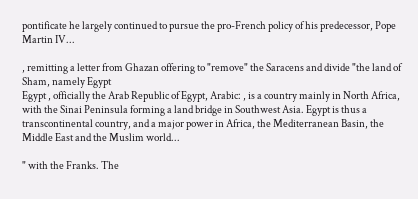pontificate he largely continued to pursue the pro-French policy of his predecessor, Pope Martin IV...

, remitting a letter from Ghazan offering to "remove" the Saracens and divide "the land of Sham, namely Egypt
Egypt , officially the Arab Republic of Egypt, Arabic: , is a country mainly in North Africa, with the Sinai Peninsula forming a land bridge in Southwest Asia. Egypt is thus a transcontinental country, and a major power in Africa, the Mediterranean Basin, the Middle East and the Muslim world...

" with the Franks. The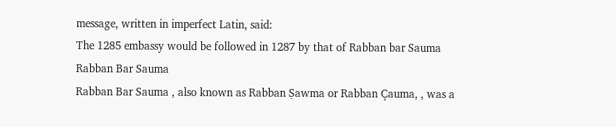message, written in imperfect Latin, said:
The 1285 embassy would be followed in 1287 by that of Rabban bar Sauma
Rabban Bar Sauma
Rabban Bar Sauma , also known as Rabban Ṣawma or Rabban Çauma, , was a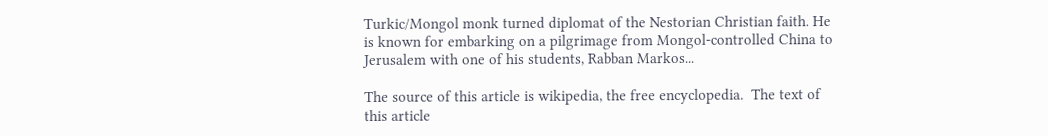Turkic/Mongol monk turned diplomat of the Nestorian Christian faith. He is known for embarking on a pilgrimage from Mongol-controlled China to Jerusalem with one of his students, Rabban Markos...

The source of this article is wikipedia, the free encyclopedia.  The text of this article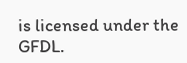is licensed under the GFDL.